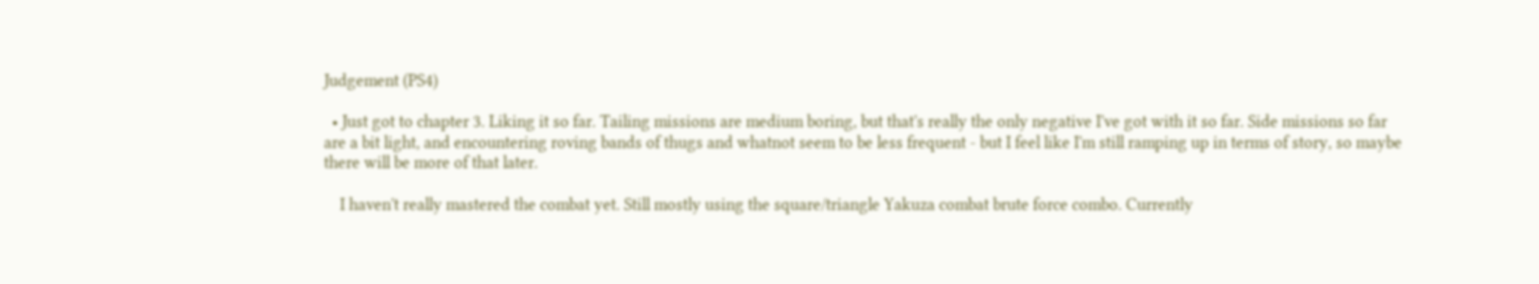Judgement (PS4)

  • Just got to chapter 3. Liking it so far. Tailing missions are medium boring, but that's really the only negative I've got with it so far. Side missions so far are a bit light, and encountering roving bands of thugs and whatnot seem to be less frequent - but I feel like I'm still ramping up in terms of story, so maybe there will be more of that later.

    I haven't really mastered the combat yet. Still mostly using the square/triangle Yakuza combat brute force combo. Currently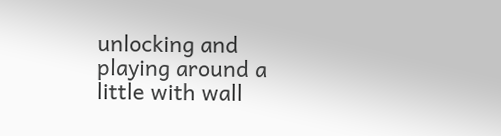unlocking and playing around a little with wall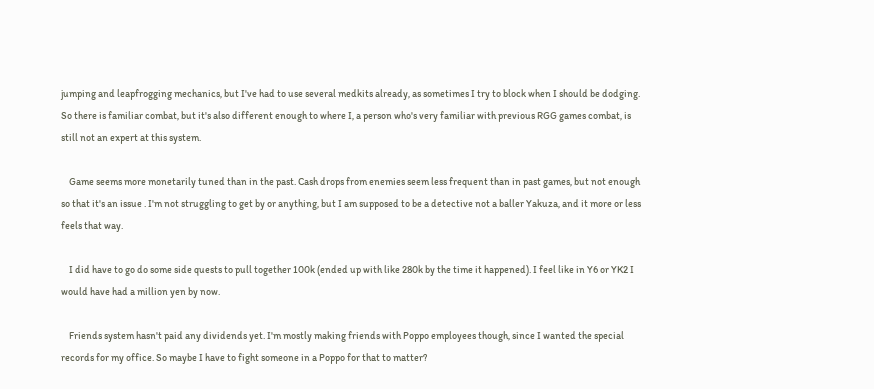jumping and leapfrogging mechanics, but I've had to use several medkits already, as sometimes I try to block when I should be dodging. So there is familiar combat, but it's also different enough to where I, a person who's very familiar with previous RGG games combat, is still not an expert at this system.

    Game seems more monetarily tuned than in the past. Cash drops from enemies seem less frequent than in past games, but not enough so that it's an issue . I'm not struggling to get by or anything, but I am supposed to be a detective not a baller Yakuza, and it more or less feels that way.

    I did have to go do some side quests to pull together 100k (ended up with like 280k by the time it happened). I feel like in Y6 or YK2 I would have had a million yen by now.

    Friends system hasn't paid any dividends yet. I'm mostly making friends with Poppo employees though, since I wanted the special records for my office. So maybe I have to fight someone in a Poppo for that to matter?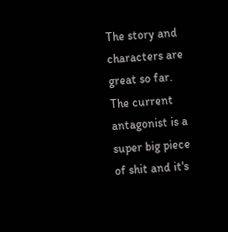The story and characters are great so far. The current antagonist is a super big piece of shit and it's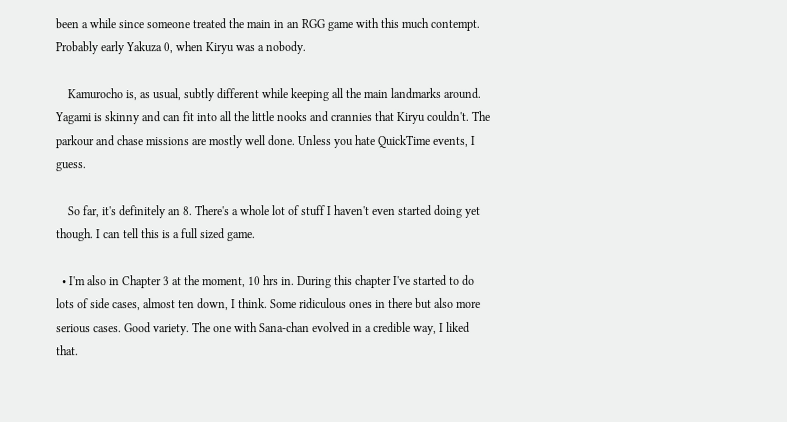been a while since someone treated the main in an RGG game with this much contempt. Probably early Yakuza 0, when Kiryu was a nobody.

    Kamurocho is, as usual, subtly different while keeping all the main landmarks around. Yagami is skinny and can fit into all the little nooks and crannies that Kiryu couldn't. The parkour and chase missions are mostly well done. Unless you hate QuickTime events, I guess.

    So far, it's definitely an 8. There's a whole lot of stuff I haven't even started doing yet though. I can tell this is a full sized game.

  • I'm also in Chapter 3 at the moment, 10 hrs in. During this chapter I've started to do lots of side cases, almost ten down, I think. Some ridiculous ones in there but also more serious cases. Good variety. The one with Sana-chan evolved in a credible way, I liked that.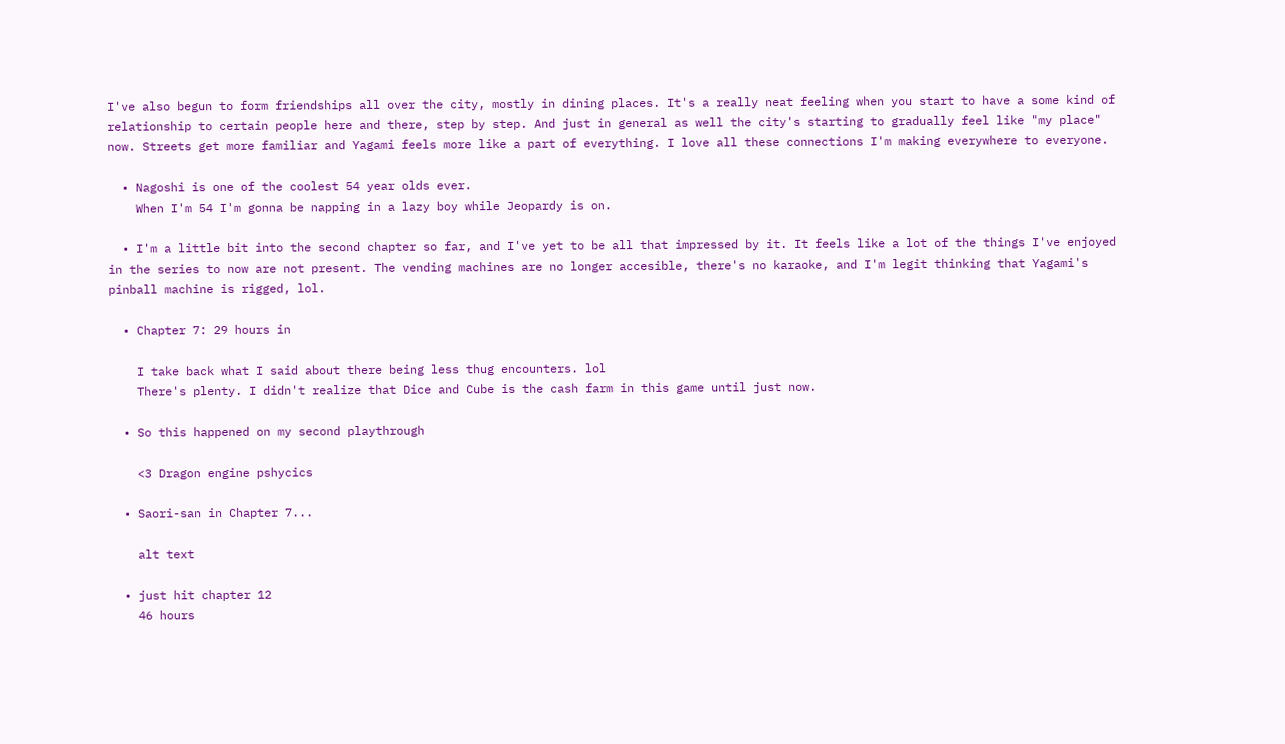I've also begun to form friendships all over the city, mostly in dining places. It's a really neat feeling when you start to have a some kind of relationship to certain people here and there, step by step. And just in general as well the city's starting to gradually feel like "my place" now. Streets get more familiar and Yagami feels more like a part of everything. I love all these connections I'm making everywhere to everyone.

  • Nagoshi is one of the coolest 54 year olds ever.
    When I'm 54 I'm gonna be napping in a lazy boy while Jeopardy is on.

  • I'm a little bit into the second chapter so far, and I've yet to be all that impressed by it. It feels like a lot of the things I've enjoyed in the series to now are not present. The vending machines are no longer accesible, there's no karaoke, and I'm legit thinking that Yagami's pinball machine is rigged, lol.

  • Chapter 7: 29 hours in

    I take back what I said about there being less thug encounters. lol
    There's plenty. I didn't realize that Dice and Cube is the cash farm in this game until just now.

  • So this happened on my second playthrough

    <3 Dragon engine pshycics

  • Saori-san in Chapter 7...

    alt text

  • just hit chapter 12
    46 hours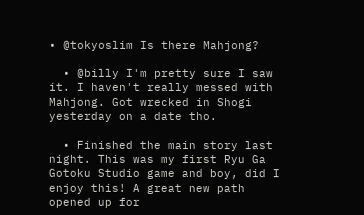• @tokyoslim Is there Mahjong?

  • @billy I'm pretty sure I saw it. I haven't really messed with Mahjong. Got wrecked in Shogi yesterday on a date tho.

  • Finished the main story last night. This was my first Ryu Ga Gotoku Studio game and boy, did I enjoy this! A great new path opened up for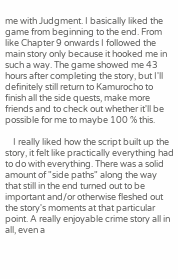me with Judgment. I basically liked the game from beginning to the end. From like Chapter 9 onwards I followed the main story only because it hooked me in such a way. The game showed me 43 hours after completing the story, but I'll definitely still return to Kamurocho to finish all the side quests, make more friends and to check out whether it'll be possible for me to maybe 100 % this.

    I really liked how the script built up the story, it felt like practically everything had to do with everything. There was a solid amount of "side paths" along the way that still in the end turned out to be important and/or otherwise fleshed out the story's moments at that particular point. A really enjoyable crime story all in all, even a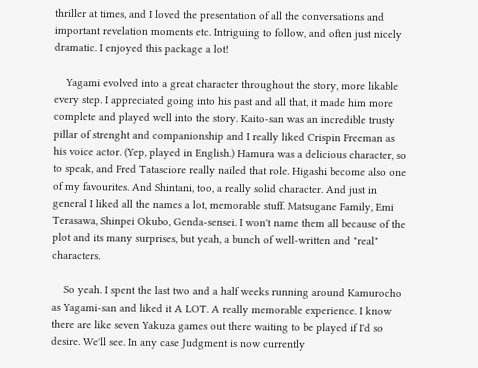thriller at times, and I loved the presentation of all the conversations and important revelation moments etc. Intriguing to follow, and often just nicely dramatic. I enjoyed this package a lot!

    Yagami evolved into a great character throughout the story, more likable every step. I appreciated going into his past and all that, it made him more complete and played well into the story. Kaito-san was an incredible trusty pillar of strenght and companionship and I really liked Crispin Freeman as his voice actor. (Yep, played in English.) Hamura was a delicious character, so to speak, and Fred Tatasciore really nailed that role. Higashi become also one of my favourites. And Shintani, too, a really solid character. And just in general I liked all the names a lot, memorable stuff. Matsugane Family, Emi Terasawa, Shinpei Okubo, Genda-sensei. I won't name them all because of the plot and its many surprises, but yeah, a bunch of well-written and "real" characters.

    So yeah. I spent the last two and a half weeks running around Kamurocho as Yagami-san and liked it A LOT. A really memorable experience. I know there are like seven Yakuza games out there waiting to be played if I'd so desire. We'll see. In any case Judgment is now currently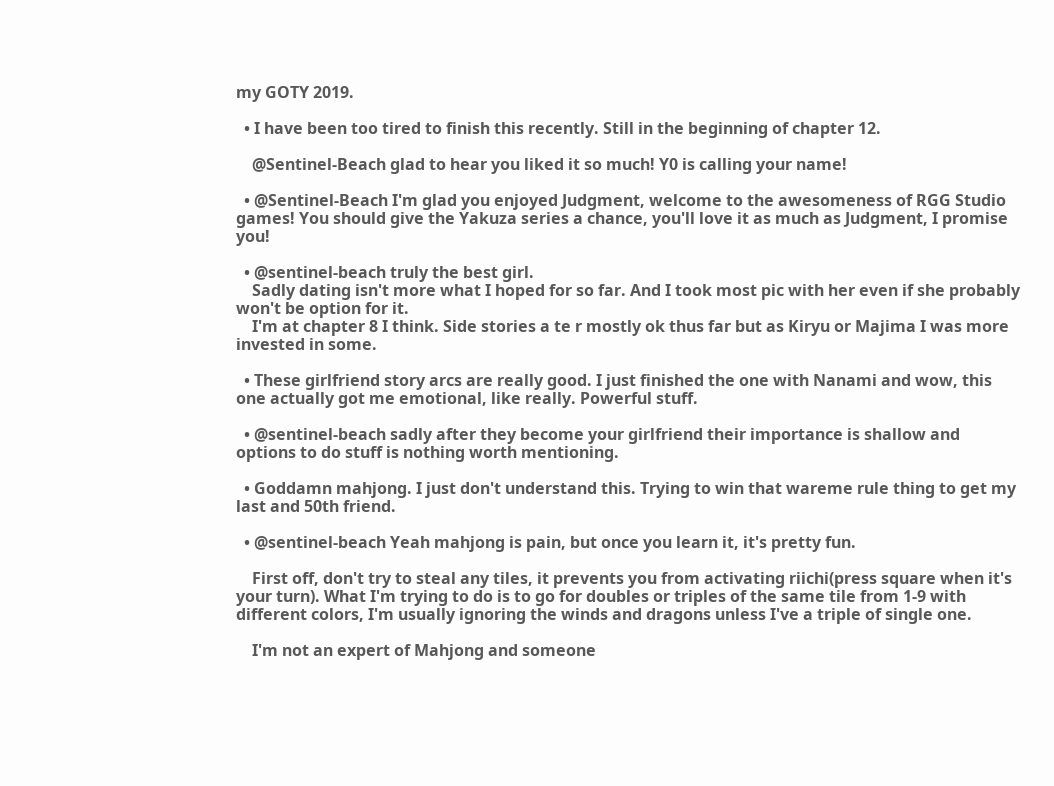my GOTY 2019.

  • I have been too tired to finish this recently. Still in the beginning of chapter 12.

    @Sentinel-Beach glad to hear you liked it so much! Y0 is calling your name!

  • @Sentinel-Beach I'm glad you enjoyed Judgment, welcome to the awesomeness of RGG Studio games! You should give the Yakuza series a chance, you'll love it as much as Judgment, I promise you!

  • @sentinel-beach truly the best girl.
    Sadly dating isn't more what I hoped for so far. And I took most pic with her even if she probably won't be option for it.
    I'm at chapter 8 I think. Side stories a te r mostly ok thus far but as Kiryu or Majima I was more invested in some.

  • These girlfriend story arcs are really good. I just finished the one with Nanami and wow, this one actually got me emotional, like really. Powerful stuff.

  • @sentinel-beach sadly after they become your girlfriend their importance is shallow and options to do stuff is nothing worth mentioning.

  • Goddamn mahjong. I just don't understand this. Trying to win that wareme rule thing to get my last and 50th friend.

  • @sentinel-beach Yeah mahjong is pain, but once you learn it, it's pretty fun.

    First off, don't try to steal any tiles, it prevents you from activating riichi(press square when it's your turn). What I'm trying to do is to go for doubles or triples of the same tile from 1-9 with different colors, I'm usually ignoring the winds and dragons unless I've a triple of single one.

    I'm not an expert of Mahjong and someone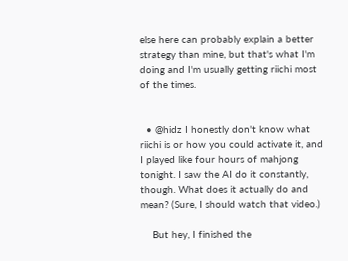else here can probably explain a better strategy than mine, but that's what I'm doing and I'm usually getting riichi most of the times.


  • @hidz I honestly don't know what riichi is or how you could activate it, and I played like four hours of mahjong tonight. I saw the AI do it constantly, though. What does it actually do and mean? (Sure, I should watch that video.)

    But hey, I finished the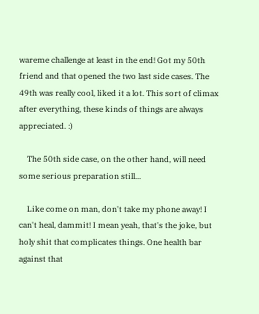wareme challenge at least in the end! Got my 50th friend and that opened the two last side cases. The 49th was really cool, liked it a lot. This sort of climax after everything, these kinds of things are always appreciated. :)

    The 50th side case, on the other hand, will need some serious preparation still...

    Like come on man, don't take my phone away! I can't heal, dammit! I mean yeah, that's the joke, but holy shit that complicates things. One health bar against that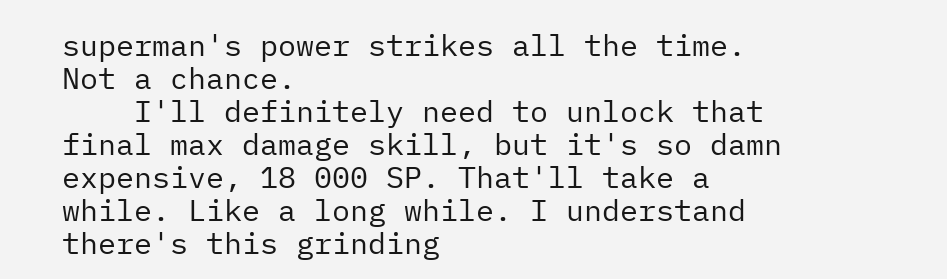superman's power strikes all the time. Not a chance.
    I'll definitely need to unlock that final max damage skill, but it's so damn expensive, 18 000 SP. That'll take a while. Like a long while. I understand there's this grinding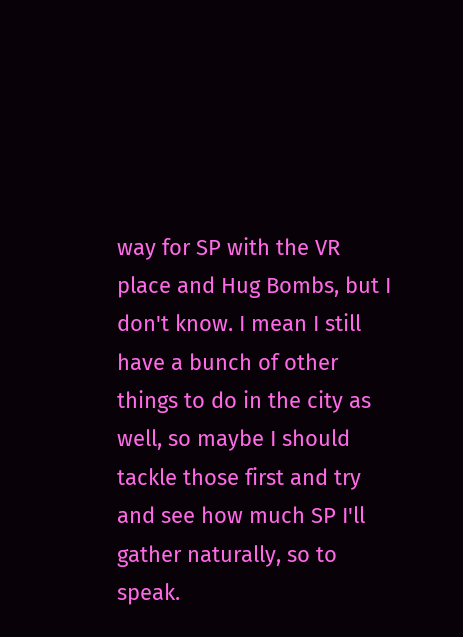way for SP with the VR place and Hug Bombs, but I don't know. I mean I still have a bunch of other things to do in the city as well, so maybe I should tackle those first and try and see how much SP I'll gather naturally, so to speak.